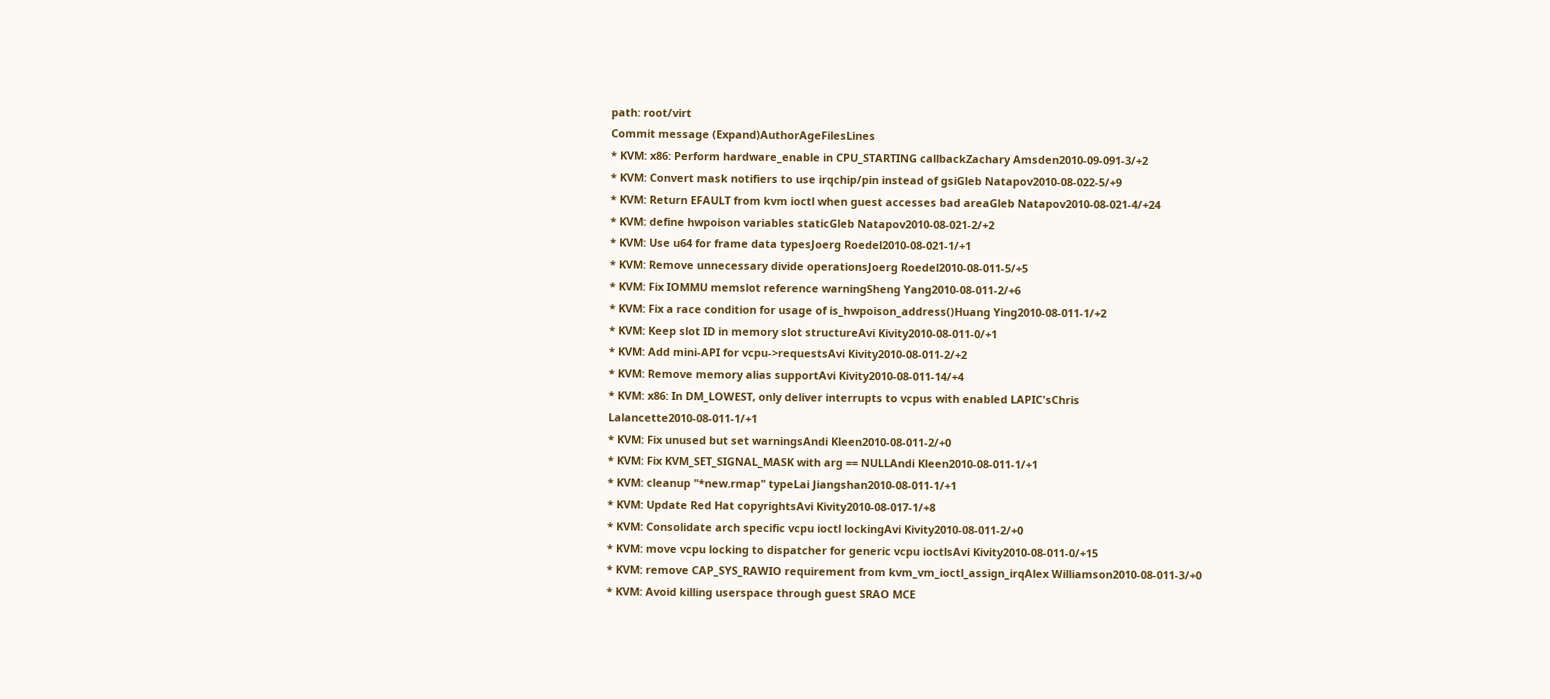path: root/virt
Commit message (Expand)AuthorAgeFilesLines
* KVM: x86: Perform hardware_enable in CPU_STARTING callbackZachary Amsden2010-09-091-3/+2
* KVM: Convert mask notifiers to use irqchip/pin instead of gsiGleb Natapov2010-08-022-5/+9
* KVM: Return EFAULT from kvm ioctl when guest accesses bad areaGleb Natapov2010-08-021-4/+24
* KVM: define hwpoison variables staticGleb Natapov2010-08-021-2/+2
* KVM: Use u64 for frame data typesJoerg Roedel2010-08-021-1/+1
* KVM: Remove unnecessary divide operationsJoerg Roedel2010-08-011-5/+5
* KVM: Fix IOMMU memslot reference warningSheng Yang2010-08-011-2/+6
* KVM: Fix a race condition for usage of is_hwpoison_address()Huang Ying2010-08-011-1/+2
* KVM: Keep slot ID in memory slot structureAvi Kivity2010-08-011-0/+1
* KVM: Add mini-API for vcpu->requestsAvi Kivity2010-08-011-2/+2
* KVM: Remove memory alias supportAvi Kivity2010-08-011-14/+4
* KVM: x86: In DM_LOWEST, only deliver interrupts to vcpus with enabled LAPIC'sChris Lalancette2010-08-011-1/+1
* KVM: Fix unused but set warningsAndi Kleen2010-08-011-2/+0
* KVM: Fix KVM_SET_SIGNAL_MASK with arg == NULLAndi Kleen2010-08-011-1/+1
* KVM: cleanup "*new.rmap" typeLai Jiangshan2010-08-011-1/+1
* KVM: Update Red Hat copyrightsAvi Kivity2010-08-017-1/+8
* KVM: Consolidate arch specific vcpu ioctl lockingAvi Kivity2010-08-011-2/+0
* KVM: move vcpu locking to dispatcher for generic vcpu ioctlsAvi Kivity2010-08-011-0/+15
* KVM: remove CAP_SYS_RAWIO requirement from kvm_vm_ioctl_assign_irqAlex Williamson2010-08-011-3/+0
* KVM: Avoid killing userspace through guest SRAO MCE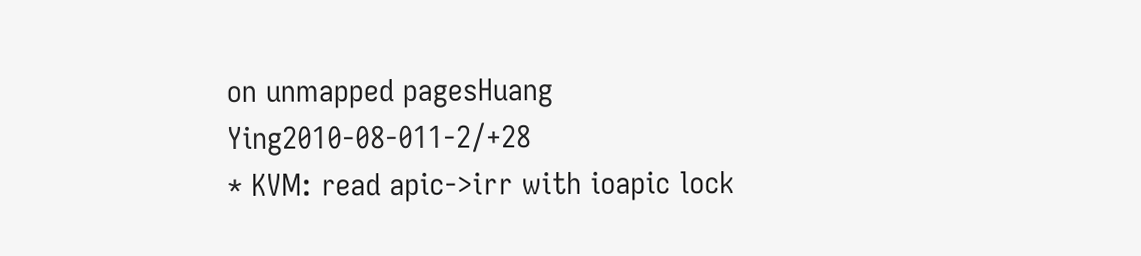on unmapped pagesHuang Ying2010-08-011-2/+28
* KVM: read apic->irr with ioapic lock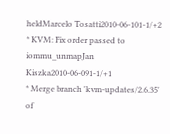heldMarcelo Tosatti2010-06-101-1/+2
* KVM: Fix order passed to iommu_unmapJan Kiszka2010-06-091-1/+1
* Merge branch 'kvm-updates/2.6.35' of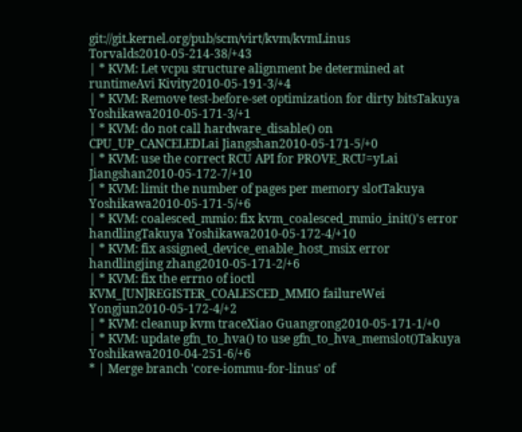git://git.kernel.org/pub/scm/virt/kvm/kvmLinus Torvalds2010-05-214-38/+43
| * KVM: Let vcpu structure alignment be determined at runtimeAvi Kivity2010-05-191-3/+4
| * KVM: Remove test-before-set optimization for dirty bitsTakuya Yoshikawa2010-05-171-3/+1
| * KVM: do not call hardware_disable() on CPU_UP_CANCELEDLai Jiangshan2010-05-171-5/+0
| * KVM: use the correct RCU API for PROVE_RCU=yLai Jiangshan2010-05-172-7/+10
| * KVM: limit the number of pages per memory slotTakuya Yoshikawa2010-05-171-5/+6
| * KVM: coalesced_mmio: fix kvm_coalesced_mmio_init()'s error handlingTakuya Yoshikawa2010-05-172-4/+10
| * KVM: fix assigned_device_enable_host_msix error handlingjing zhang2010-05-171-2/+6
| * KVM: fix the errno of ioctl KVM_[UN]REGISTER_COALESCED_MMIO failureWei Yongjun2010-05-172-4/+2
| * KVM: cleanup kvm traceXiao Guangrong2010-05-171-1/+0
| * KVM: update gfn_to_hva() to use gfn_to_hva_memslot()Takuya Yoshikawa2010-04-251-6/+6
* | Merge branch 'core-iommu-for-linus' of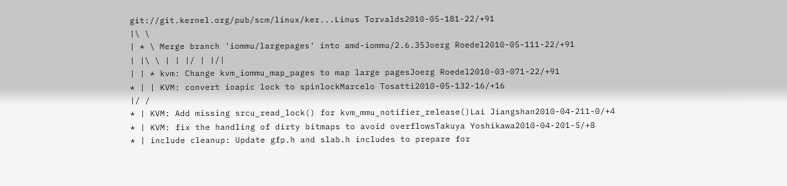git://git.kernel.org/pub/scm/linux/ker...Linus Torvalds2010-05-181-22/+91
|\ \
| * \ Merge branch 'iommu/largepages' into amd-iommu/2.6.35Joerg Roedel2010-05-111-22/+91
| |\ \ | | |/ | |/|
| | * kvm: Change kvm_iommu_map_pages to map large pagesJoerg Roedel2010-03-071-22/+91
* | | KVM: convert ioapic lock to spinlockMarcelo Tosatti2010-05-132-16/+16
|/ /
* | KVM: Add missing srcu_read_lock() for kvm_mmu_notifier_release()Lai Jiangshan2010-04-211-0/+4
* | KVM: fix the handling of dirty bitmaps to avoid overflowsTakuya Yoshikawa2010-04-201-5/+8
* | include cleanup: Update gfp.h and slab.h includes to prepare for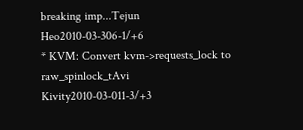breaking imp...Tejun Heo2010-03-306-1/+6
* KVM: Convert kvm->requests_lock to raw_spinlock_tAvi Kivity2010-03-011-3/+3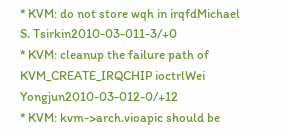* KVM: do not store wqh in irqfdMichael S. Tsirkin2010-03-011-3/+0
* KVM: cleanup the failure path of KVM_CREATE_IRQCHIP ioctrlWei Yongjun2010-03-012-0/+12
* KVM: kvm->arch.vioapic should be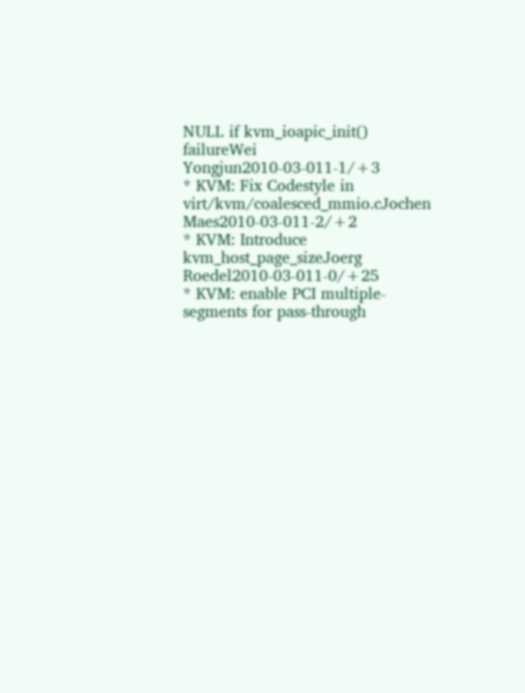NULL if kvm_ioapic_init() failureWei Yongjun2010-03-011-1/+3
* KVM: Fix Codestyle in virt/kvm/coalesced_mmio.cJochen Maes2010-03-011-2/+2
* KVM: Introduce kvm_host_page_sizeJoerg Roedel2010-03-011-0/+25
* KVM: enable PCI multiple-segments for pass-through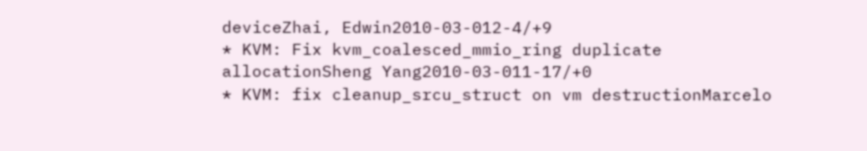deviceZhai, Edwin2010-03-012-4/+9
* KVM: Fix kvm_coalesced_mmio_ring duplicate allocationSheng Yang2010-03-011-17/+0
* KVM: fix cleanup_srcu_struct on vm destructionMarcelo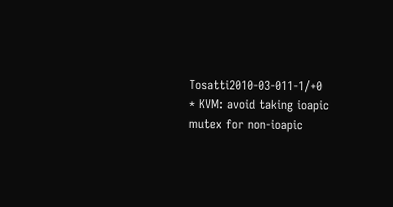Tosatti2010-03-011-1/+0
* KVM: avoid taking ioapic mutex for non-ioapic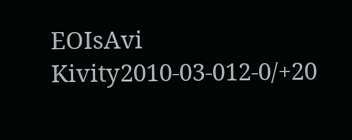EOIsAvi Kivity2010-03-012-0/+20